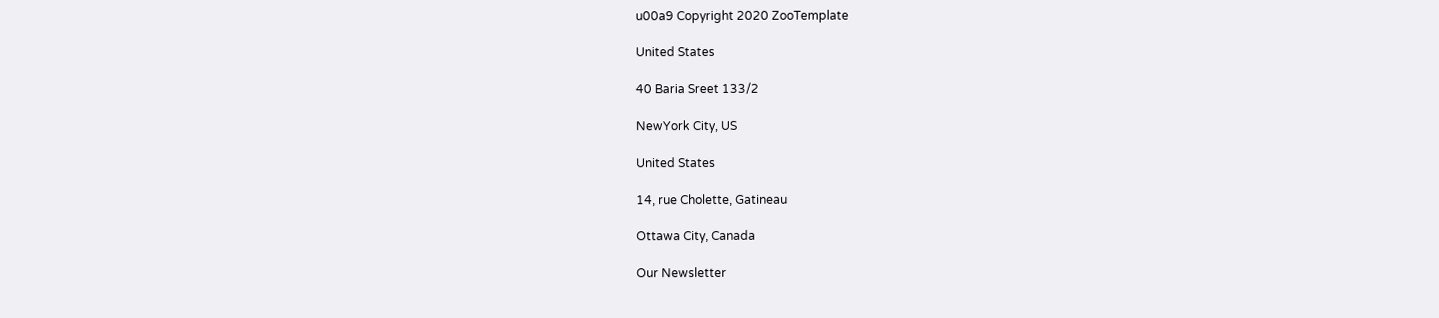u00a9 Copyright 2020 ZooTemplate

United States

40 Baria Sreet 133/2

NewYork City, US

United States

14, rue Cholette, Gatineau

Ottawa City, Canada

Our Newsletter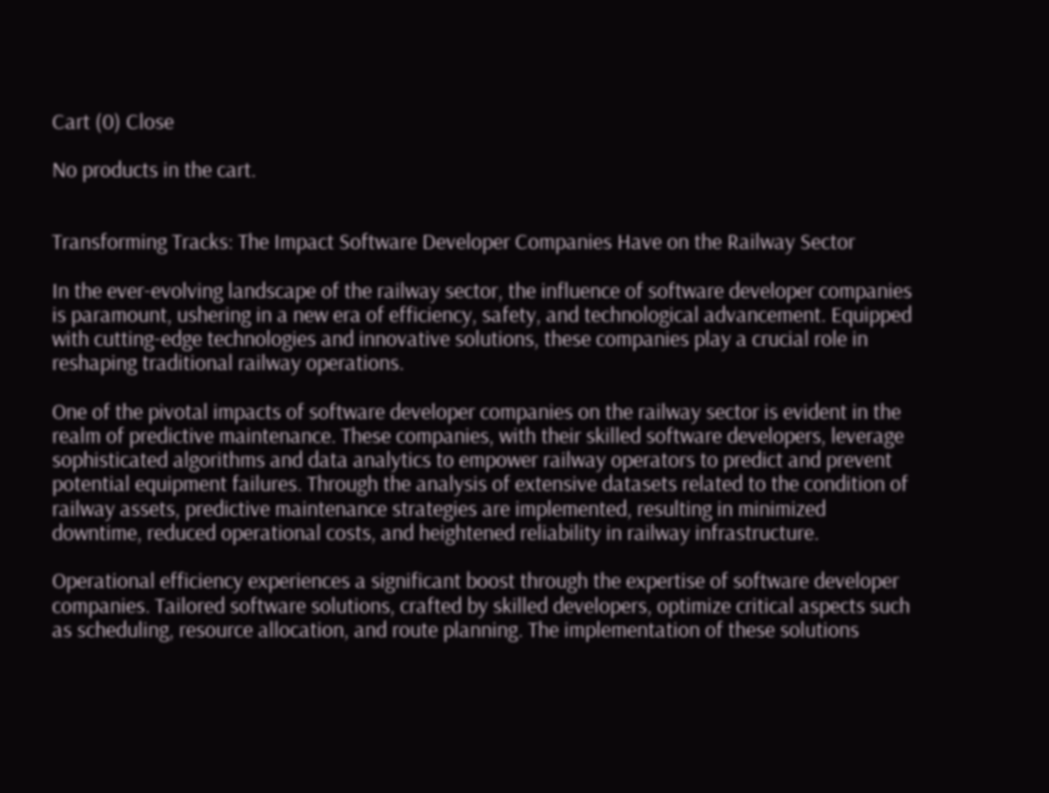Cart (0) Close

No products in the cart.


Transforming Tracks: The Impact Software Developer Companies Have on the Railway Sector

In the ever-evolving landscape of the railway sector, the influence of software developer companies is paramount, ushering in a new era of efficiency, safety, and technological advancement. Equipped with cutting-edge technologies and innovative solutions, these companies play a crucial role in reshaping traditional railway operations.

One of the pivotal impacts of software developer companies on the railway sector is evident in the realm of predictive maintenance. These companies, with their skilled software developers, leverage sophisticated algorithms and data analytics to empower railway operators to predict and prevent potential equipment failures. Through the analysis of extensive datasets related to the condition of railway assets, predictive maintenance strategies are implemented, resulting in minimized downtime, reduced operational costs, and heightened reliability in railway infrastructure.

Operational efficiency experiences a significant boost through the expertise of software developer companies. Tailored software solutions, crafted by skilled developers, optimize critical aspects such as scheduling, resource allocation, and route planning. The implementation of these solutions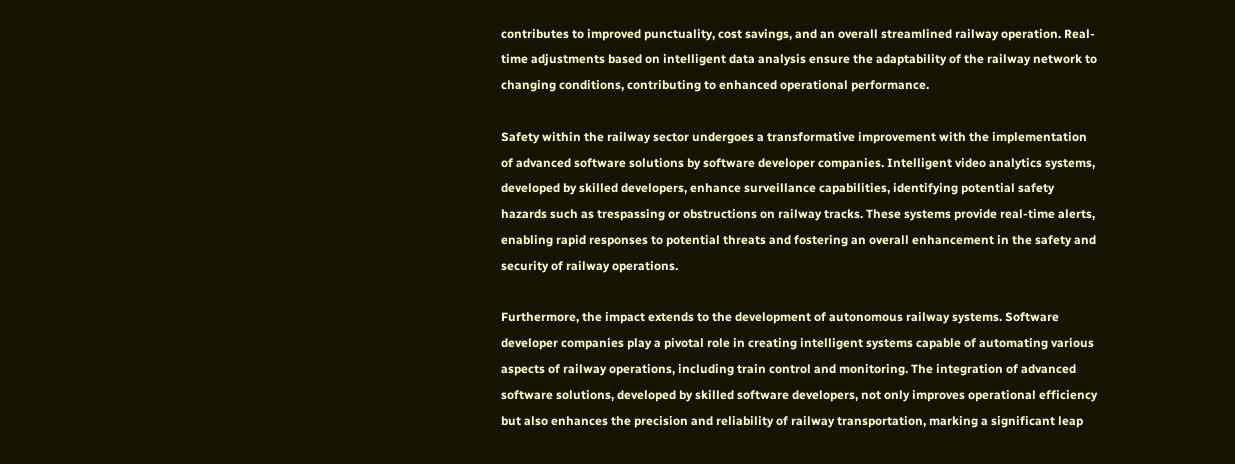contributes to improved punctuality, cost savings, and an overall streamlined railway operation. Real-time adjustments based on intelligent data analysis ensure the adaptability of the railway network to changing conditions, contributing to enhanced operational performance.

Safety within the railway sector undergoes a transformative improvement with the implementation of advanced software solutions by software developer companies. Intelligent video analytics systems, developed by skilled developers, enhance surveillance capabilities, identifying potential safety hazards such as trespassing or obstructions on railway tracks. These systems provide real-time alerts, enabling rapid responses to potential threats and fostering an overall enhancement in the safety and security of railway operations.

Furthermore, the impact extends to the development of autonomous railway systems. Software developer companies play a pivotal role in creating intelligent systems capable of automating various aspects of railway operations, including train control and monitoring. The integration of advanced software solutions, developed by skilled software developers, not only improves operational efficiency but also enhances the precision and reliability of railway transportation, marking a significant leap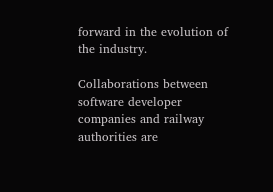forward in the evolution of the industry.

Collaborations between software developer companies and railway authorities are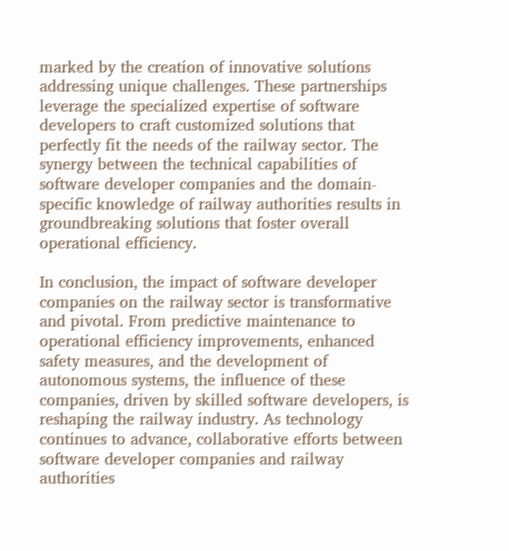marked by the creation of innovative solutions addressing unique challenges. These partnerships leverage the specialized expertise of software developers to craft customized solutions that perfectly fit the needs of the railway sector. The synergy between the technical capabilities of software developer companies and the domain-specific knowledge of railway authorities results in groundbreaking solutions that foster overall operational efficiency.

In conclusion, the impact of software developer companies on the railway sector is transformative and pivotal. From predictive maintenance to operational efficiency improvements, enhanced safety measures, and the development of autonomous systems, the influence of these companies, driven by skilled software developers, is reshaping the railway industry. As technology continues to advance, collaborative efforts between software developer companies and railway authorities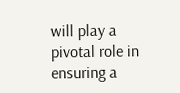will play a pivotal role in ensuring a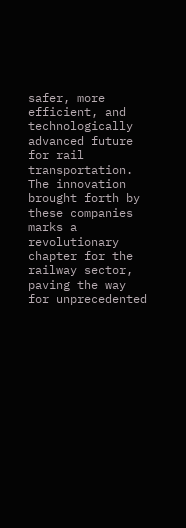safer, more efficient, and technologically advanced future for rail transportation. The innovation brought forth by these companies marks a revolutionary chapter for the railway sector, paving the way for unprecedented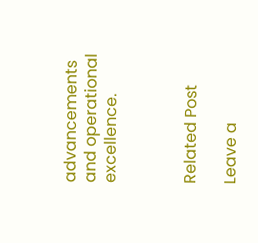advancements and operational excellence.



Related Post

Leave a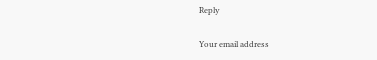Reply

Your email address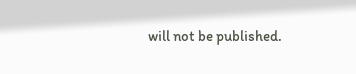will not be published.